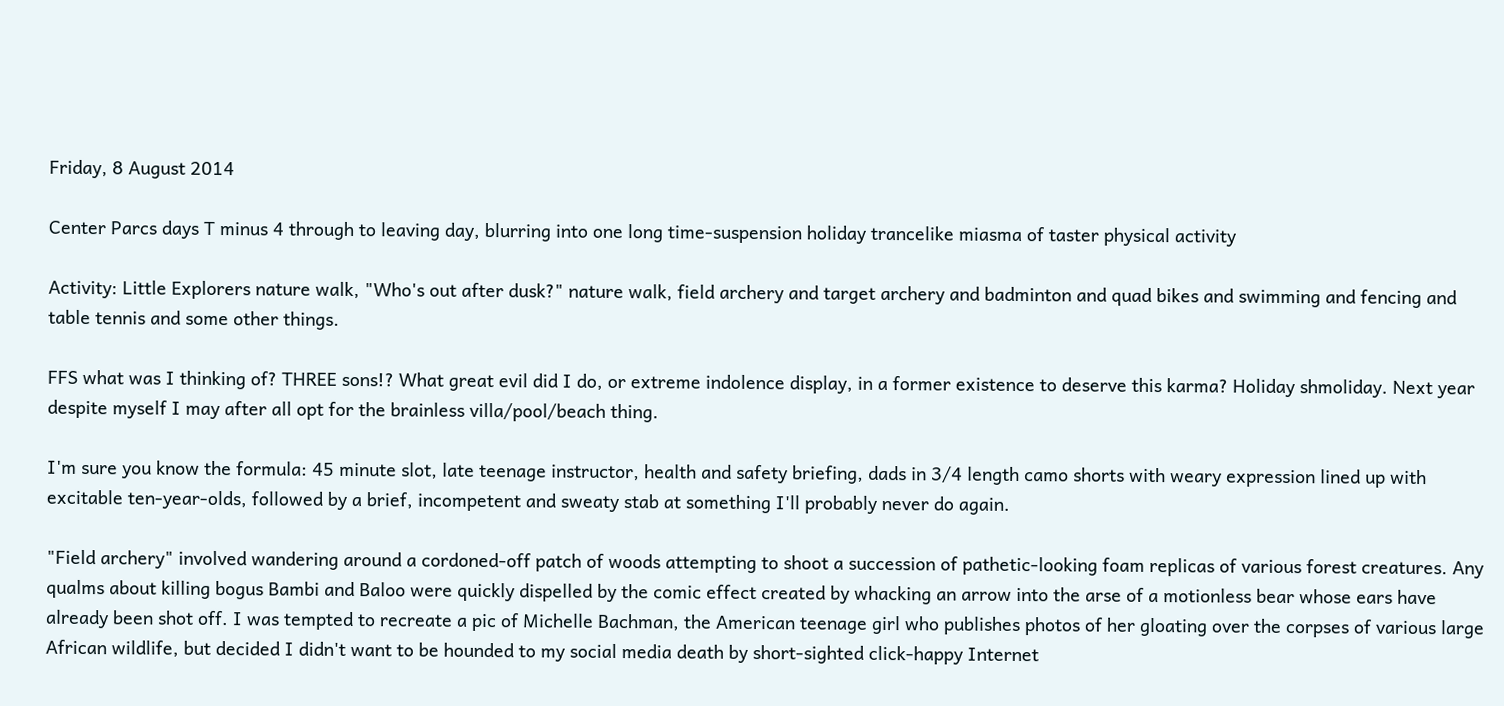Friday, 8 August 2014

Center Parcs days T minus 4 through to leaving day, blurring into one long time-suspension holiday trancelike miasma of taster physical activity

Activity: Little Explorers nature walk, "Who's out after dusk?" nature walk, field archery and target archery and badminton and quad bikes and swimming and fencing and table tennis and some other things.

FFS what was I thinking of? THREE sons!? What great evil did I do, or extreme indolence display, in a former existence to deserve this karma? Holiday shmoliday. Next year despite myself I may after all opt for the brainless villa/pool/beach thing.

I'm sure you know the formula: 45 minute slot, late teenage instructor, health and safety briefing, dads in 3/4 length camo shorts with weary expression lined up with excitable ten-year-olds, followed by a brief, incompetent and sweaty stab at something I'll probably never do again.

"Field archery" involved wandering around a cordoned-off patch of woods attempting to shoot a succession of pathetic-looking foam replicas of various forest creatures. Any qualms about killing bogus Bambi and Baloo were quickly dispelled by the comic effect created by whacking an arrow into the arse of a motionless bear whose ears have already been shot off. I was tempted to recreate a pic of Michelle Bachman, the American teenage girl who publishes photos of her gloating over the corpses of various large African wildlife, but decided I didn't want to be hounded to my social media death by short-sighted click-happy Internet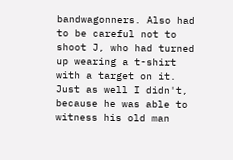bandwagonners. Also had to be careful not to shoot J, who had turned up wearing a t-shirt with a target on it. Just as well I didn't, because he was able to witness his old man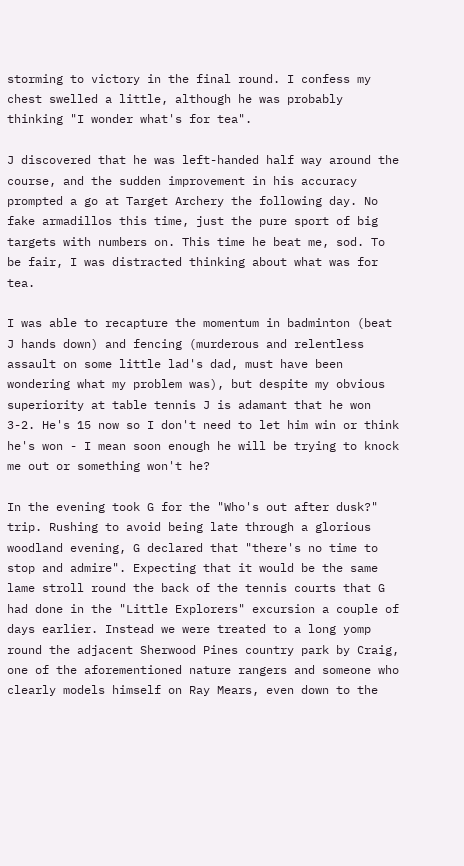storming to victory in the final round. I confess my chest swelled a little, although he was probably thinking "I wonder what's for tea".

J discovered that he was left-handed half way around the course, and the sudden improvement in his accuracy prompted a go at Target Archery the following day. No fake armadillos this time, just the pure sport of big targets with numbers on. This time he beat me, sod. To be fair, I was distracted thinking about what was for tea.

I was able to recapture the momentum in badminton (beat J hands down) and fencing (murderous and relentless assault on some little lad's dad, must have been wondering what my problem was), but despite my obvious superiority at table tennis J is adamant that he won 3-2. He's 15 now so I don't need to let him win or think he's won - I mean soon enough he will be trying to knock me out or something won't he?

In the evening took G for the "Who's out after dusk?" trip. Rushing to avoid being late through a glorious woodland evening, G declared that "there's no time to stop and admire". Expecting that it would be the same lame stroll round the back of the tennis courts that G had done in the "Little Explorers" excursion a couple of days earlier. Instead we were treated to a long yomp round the adjacent Sherwood Pines country park by Craig, one of the aforementioned nature rangers and someone who clearly models himself on Ray Mears, even down to the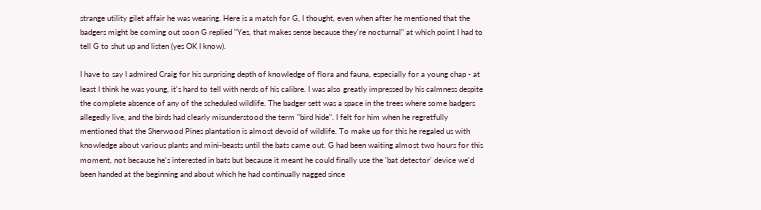strange utility gilet affair he was wearing. Here is a match for G, I thought, even when after he mentioned that the badgers might be coming out soon G replied "Yes, that makes sense because they're nocturnal" at which point I had to tell G to shut up and listen (yes OK I know).

I have to say I admired Craig for his surprising depth of knowledge of flora and fauna, especially for a young chap - at least I think he was young, it's hard to tell with nerds of his calibre. I was also greatly impressed by his calmness despite the complete absence of any of the scheduled wildlife. The badger sett was a space in the trees where some badgers allegedly live, and the birds had clearly misunderstood the term "bird hide". I felt for him when he regretfully mentioned that the Sherwood Pines plantation is almost devoid of wildlife. To make up for this he regaled us with knowledge about various plants and mini-beasts until the bats came out. G had been waiting almost two hours for this moment, not because he's interested in bats but because it meant he could finally use the 'bat detector' device we'd been handed at the beginning and about which he had continually nagged since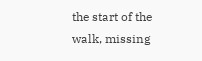the start of the walk, missing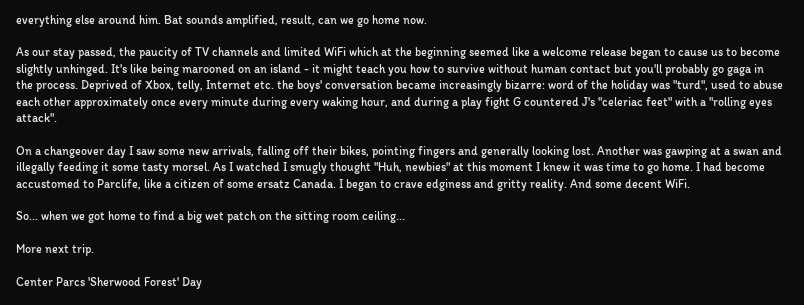everything else around him. Bat sounds amplified, result, can we go home now.

As our stay passed, the paucity of TV channels and limited WiFi which at the beginning seemed like a welcome release began to cause us to become slightly unhinged. It's like being marooned on an island - it might teach you how to survive without human contact but you'll probably go gaga in the process. Deprived of Xbox, telly, Internet etc. the boys' conversation became increasingly bizarre: word of the holiday was "turd", used to abuse each other approximately once every minute during every waking hour, and during a play fight G countered J's "celeriac feet" with a "rolling eyes attack".

On a changeover day I saw some new arrivals, falling off their bikes, pointing fingers and generally looking lost. Another was gawping at a swan and illegally feeding it some tasty morsel. As I watched I smugly thought "Huh, newbies" at this moment I knew it was time to go home. I had become accustomed to Parclife, like a citizen of some ersatz Canada. I began to crave edginess and gritty reality. And some decent WiFi.

So... when we got home to find a big wet patch on the sitting room ceiling...

More next trip.

Center Parcs 'Sherwood Forest' Day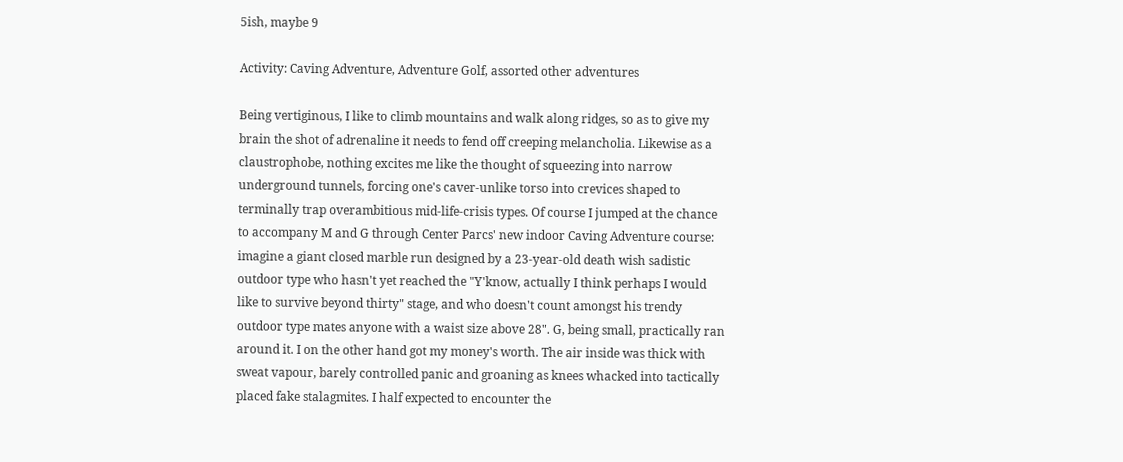5ish, maybe 9

Activity: Caving Adventure, Adventure Golf, assorted other adventures

Being vertiginous, I like to climb mountains and walk along ridges, so as to give my brain the shot of adrenaline it needs to fend off creeping melancholia. Likewise as a claustrophobe, nothing excites me like the thought of squeezing into narrow underground tunnels, forcing one's caver-unlike torso into crevices shaped to terminally trap overambitious mid-life-crisis types. Of course I jumped at the chance to accompany M and G through Center Parcs' new indoor Caving Adventure course: imagine a giant closed marble run designed by a 23-year-old death wish sadistic outdoor type who hasn't yet reached the "Y'know, actually I think perhaps I would like to survive beyond thirty" stage, and who doesn't count amongst his trendy outdoor type mates anyone with a waist size above 28". G, being small, practically ran around it. I on the other hand got my money's worth. The air inside was thick with sweat vapour, barely controlled panic and groaning as knees whacked into tactically placed fake stalagmites. I half expected to encounter the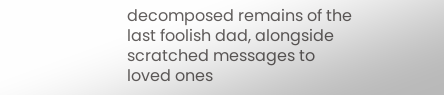decomposed remains of the last foolish dad, alongside scratched messages to loved ones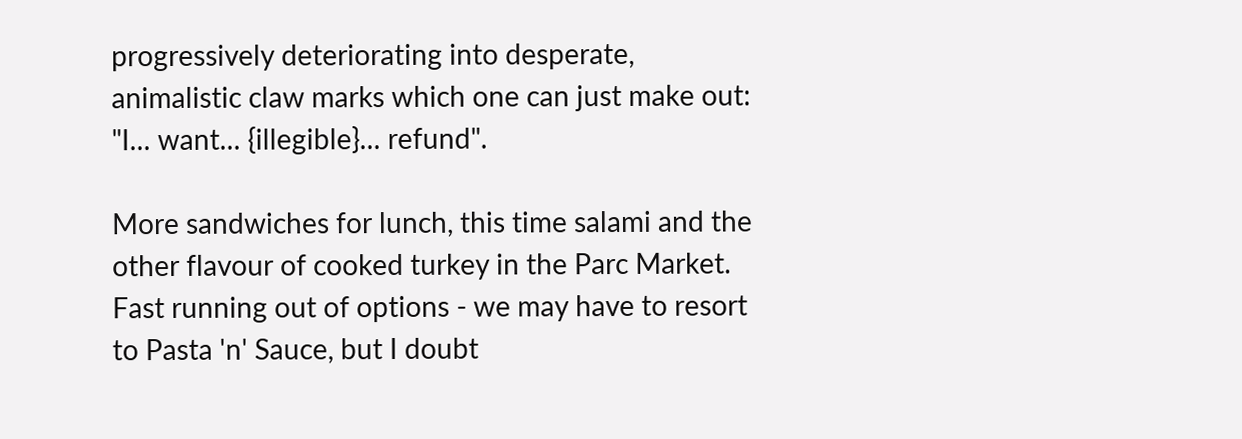progressively deteriorating into desperate, animalistic claw marks which one can just make out: "I... want... {illegible}... refund".

More sandwiches for lunch, this time salami and the other flavour of cooked turkey in the Parc Market. Fast running out of options - we may have to resort to Pasta 'n' Sauce, but I doubt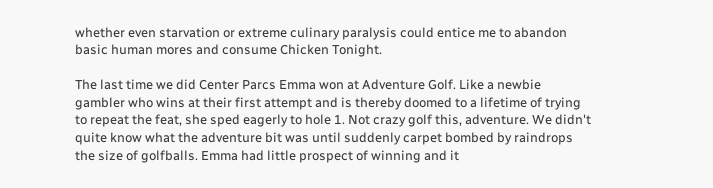whether even starvation or extreme culinary paralysis could entice me to abandon basic human mores and consume Chicken Tonight.

The last time we did Center Parcs Emma won at Adventure Golf. Like a newbie gambler who wins at their first attempt and is thereby doomed to a lifetime of trying to repeat the feat, she sped eagerly to hole 1. Not crazy golf this, adventure. We didn't quite know what the adventure bit was until suddenly carpet bombed by raindrops the size of golfballs. Emma had little prospect of winning and it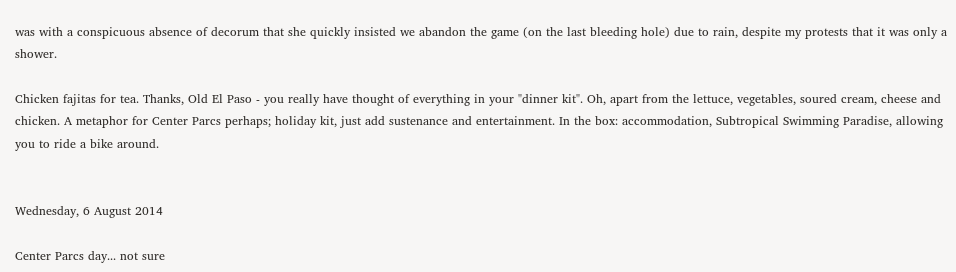was with a conspicuous absence of decorum that she quickly insisted we abandon the game (on the last bleeding hole) due to rain, despite my protests that it was only a shower.

Chicken fajitas for tea. Thanks, Old El Paso - you really have thought of everything in your "dinner kit". Oh, apart from the lettuce, vegetables, soured cream, cheese and chicken. A metaphor for Center Parcs perhaps; holiday kit, just add sustenance and entertainment. In the box: accommodation, Subtropical Swimming Paradise, allowing you to ride a bike around.


Wednesday, 6 August 2014

Center Parcs day... not sure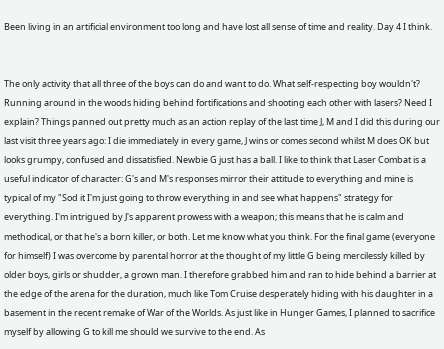Been living in an artificial environment too long and have lost all sense of time and reality. Day 4 I think.


The only activity that all three of the boys can do and want to do. What self-respecting boy wouldn't? Running around in the woods hiding behind fortifications and shooting each other with lasers? Need I explain? Things panned out pretty much as an action replay of the last time J, M and I did this during our last visit three years ago: I die immediately in every game, J wins or comes second whilst M does OK but looks grumpy, confused and dissatisfied. Newbie G just has a ball. I like to think that Laser Combat is a useful indicator of character: G's and M's responses mirror their attitude to everything and mine is typical of my "Sod it I'm just going to throw everything in and see what happens" strategy for everything. I'm intrigued by J's apparent prowess with a weapon; this means that he is calm and methodical, or that he's a born killer, or both. Let me know what you think. For the final game (everyone for himself) I was overcome by parental horror at the thought of my little G being mercilessly killed by older boys, girls or shudder, a grown man. I therefore grabbed him and ran to hide behind a barrier at the edge of the arena for the duration, much like Tom Cruise desperately hiding with his daughter in a basement in the recent remake of War of the Worlds. As just like in Hunger Games, I planned to sacrifice myself by allowing G to kill me should we survive to the end. As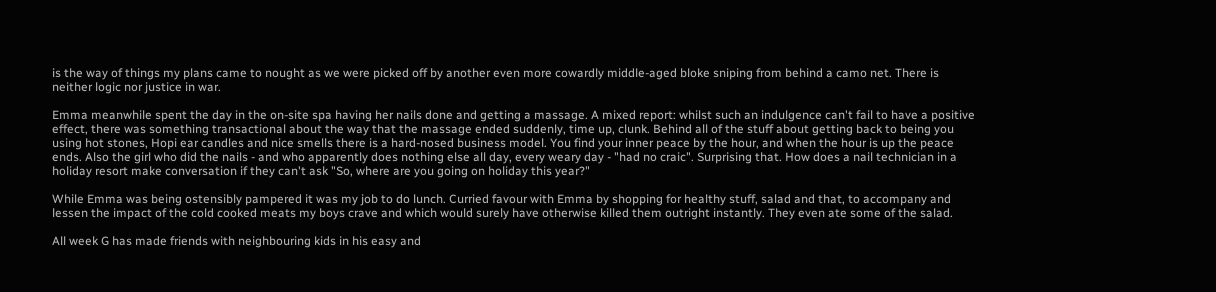is the way of things my plans came to nought as we were picked off by another even more cowardly middle-aged bloke sniping from behind a camo net. There is neither logic nor justice in war.

Emma meanwhile spent the day in the on-site spa having her nails done and getting a massage. A mixed report: whilst such an indulgence can't fail to have a positive effect, there was something transactional about the way that the massage ended suddenly, time up, clunk. Behind all of the stuff about getting back to being you using hot stones, Hopi ear candles and nice smells there is a hard-nosed business model. You find your inner peace by the hour, and when the hour is up the peace ends. Also the girl who did the nails - and who apparently does nothing else all day, every weary day - "had no craic". Surprising that. How does a nail technician in a holiday resort make conversation if they can't ask "So, where are you going on holiday this year?"

While Emma was being ostensibly pampered it was my job to do lunch. Curried favour with Emma by shopping for healthy stuff, salad and that, to accompany and lessen the impact of the cold cooked meats my boys crave and which would surely have otherwise killed them outright instantly. They even ate some of the salad.

All week G has made friends with neighbouring kids in his easy and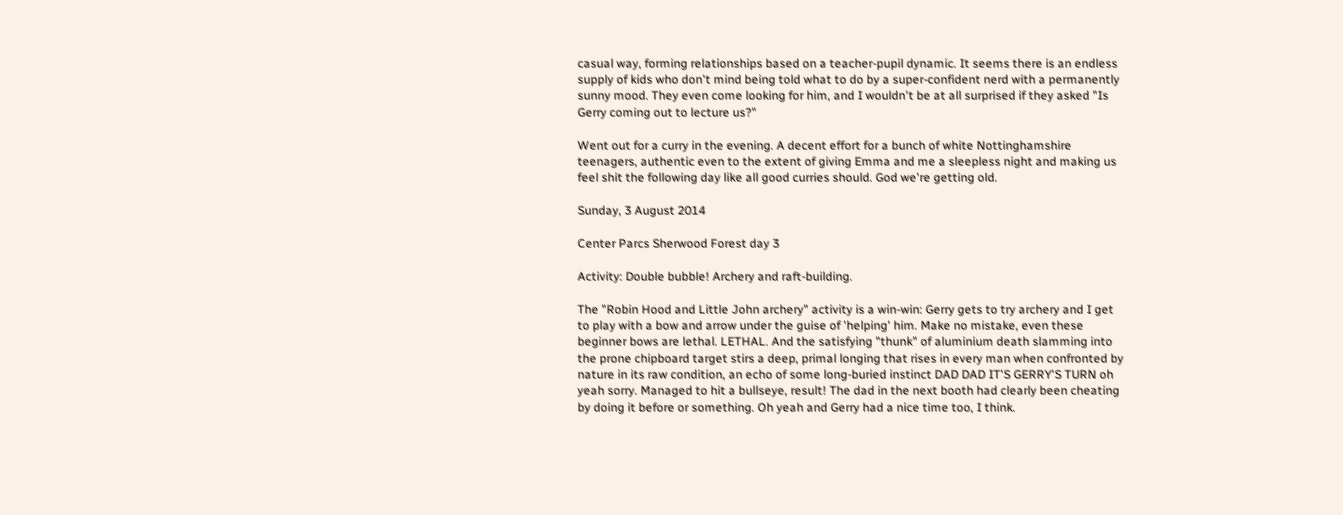casual way, forming relationships based on a teacher-pupil dynamic. It seems there is an endless supply of kids who don't mind being told what to do by a super-confident nerd with a permanently sunny mood. They even come looking for him, and I wouldn't be at all surprised if they asked "Is Gerry coming out to lecture us?"

Went out for a curry in the evening. A decent effort for a bunch of white Nottinghamshire teenagers, authentic even to the extent of giving Emma and me a sleepless night and making us feel shit the following day like all good curries should. God we're getting old.

Sunday, 3 August 2014

Center Parcs Sherwood Forest day 3

Activity: Double bubble! Archery and raft-building.

The "Robin Hood and Little John archery" activity is a win-win: Gerry gets to try archery and I get to play with a bow and arrow under the guise of 'helping' him. Make no mistake, even these beginner bows are lethal. LETHAL. And the satisfying "thunk" of aluminium death slamming into the prone chipboard target stirs a deep, primal longing that rises in every man when confronted by nature in its raw condition, an echo of some long-buried instinct DAD DAD IT'S GERRY'S TURN oh yeah sorry. Managed to hit a bullseye, result! The dad in the next booth had clearly been cheating by doing it before or something. Oh yeah and Gerry had a nice time too, I think.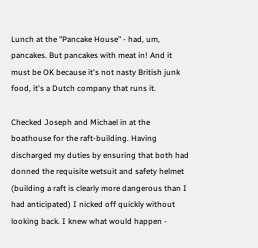Lunch at the "Pancake House" - had, um, pancakes. But pancakes with meat in! And it must be OK because it's not nasty British junk food, it's a Dutch company that runs it.

Checked Joseph and Michael in at the boathouse for the raft-building. Having discharged my duties by ensuring that both had donned the requisite wetsuit and safety helmet (building a raft is clearly more dangerous than I had anticipated) I nicked off quickly without looking back. I knew what would happen -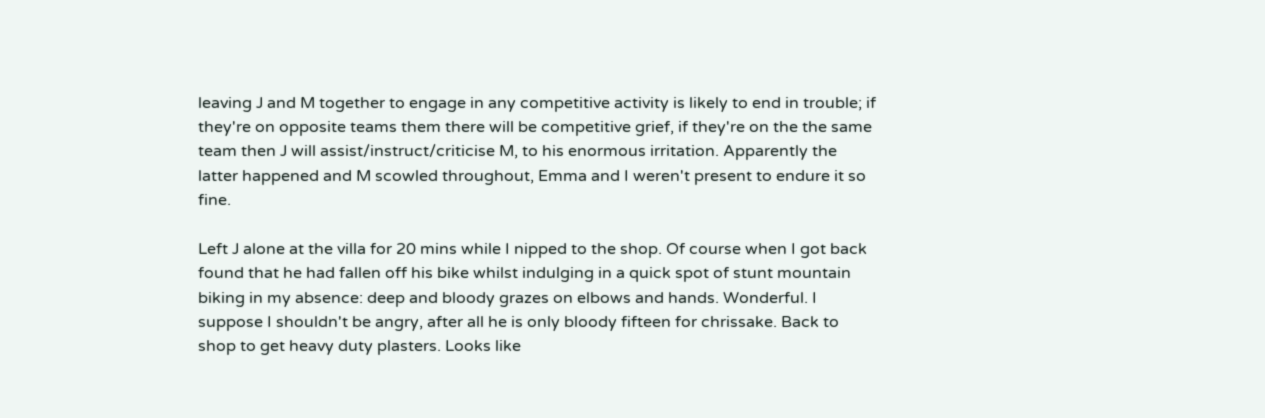leaving J and M together to engage in any competitive activity is likely to end in trouble; if they're on opposite teams them there will be competitive grief, if they're on the the same team then J will assist/instruct/criticise M, to his enormous irritation. Apparently the latter happened and M scowled throughout, Emma and I weren't present to endure it so fine.

Left J alone at the villa for 20 mins while I nipped to the shop. Of course when I got back found that he had fallen off his bike whilst indulging in a quick spot of stunt mountain biking in my absence: deep and bloody grazes on elbows and hands. Wonderful. I suppose I shouldn't be angry, after all he is only bloody fifteen for chrissake. Back to shop to get heavy duty plasters. Looks like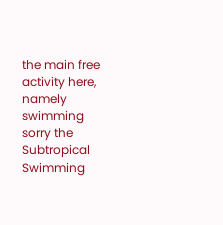the main free activity here, namely swimming sorry the Subtropical Swimming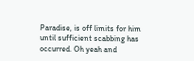Paradise, is off limits for him until sufficient scabbing has occurred. Oh yeah and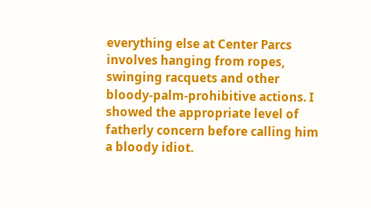everything else at Center Parcs involves hanging from ropes, swinging racquets and other bloody-palm-prohibitive actions. I showed the appropriate level of fatherly concern before calling him a bloody idiot.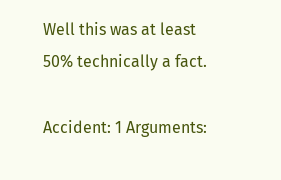Well this was at least 50% technically a fact.

Accident: 1 Arguments: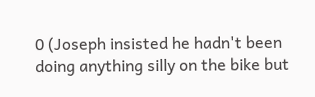0 (Joseph insisted he hadn't been doing anything silly on the bike but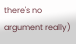there's no argument really)